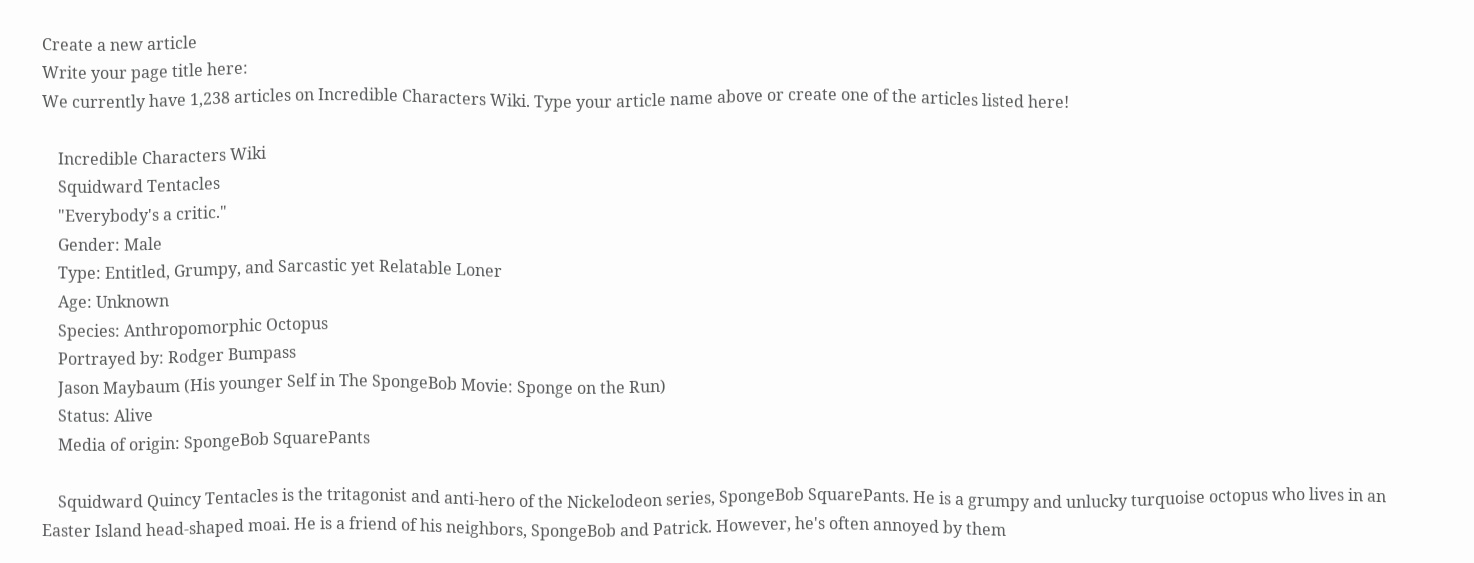Create a new article
Write your page title here:
We currently have 1,238 articles on Incredible Characters Wiki. Type your article name above or create one of the articles listed here!

    Incredible Characters Wiki
    Squidward Tentacles
    "Everybody's a critic."
    Gender: Male
    Type: Entitled, Grumpy, and Sarcastic yet Relatable Loner
    Age: Unknown
    Species: Anthropomorphic Octopus
    Portrayed by: Rodger Bumpass
    Jason Maybaum (His younger Self in The SpongeBob Movie: Sponge on the Run)
    Status: Alive
    Media of origin: SpongeBob SquarePants

    Squidward Quincy Tentacles is the tritagonist and anti-hero of the Nickelodeon series, SpongeBob SquarePants. He is a grumpy and unlucky turquoise octopus who lives in an Easter Island head-shaped moai. He is a friend of his neighbors, SpongeBob and Patrick. However, he's often annoyed by them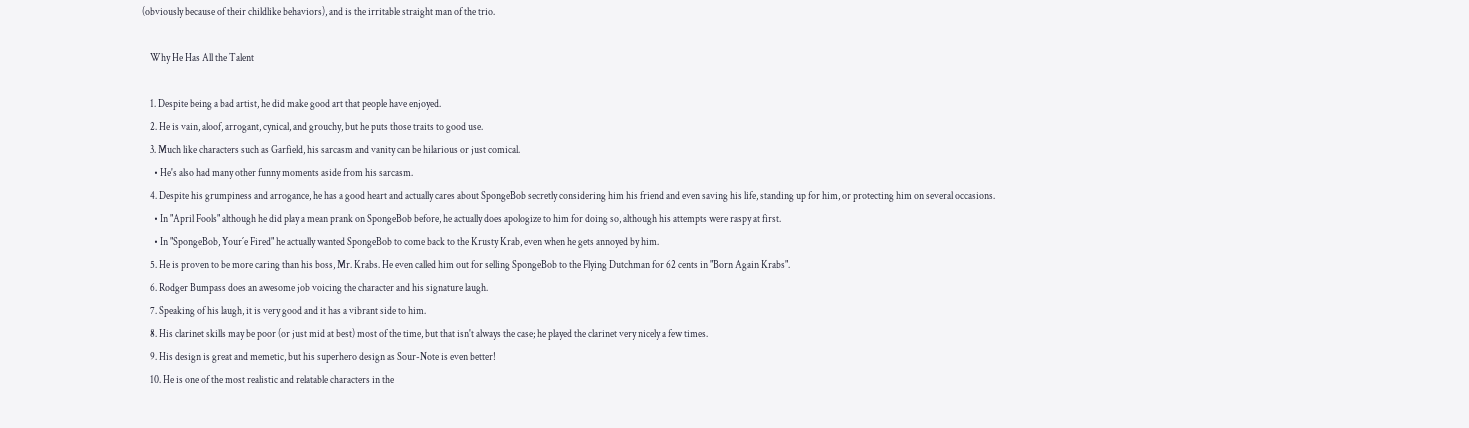(obviously because of their childlike behaviors), and is the irritable straight man of the trio.

    Why He Has All the Talent

    1. Despite being a bad artist, he did make good art that people have enjoyed.
    2. He is vain, aloof, arrogant, cynical, and grouchy, but he puts those traits to good use.
    3. Much like characters such as Garfield, his sarcasm and vanity can be hilarious or just comical.
      • He's also had many other funny moments aside from his sarcasm.
    4. Despite his grumpiness and arrogance, he has a good heart and actually cares about SpongeBob secretly considering him his friend and even saving his life, standing up for him, or protecting him on several occasions.
      • In "April Fools" although he did play a mean prank on SpongeBob before, he actually does apologize to him for doing so, although his attempts were raspy at first.
      • In "SpongeBob, Your´e Fired" he actually wanted SpongeBob to come back to the Krusty Krab, even when he gets annoyed by him.
    5. He is proven to be more caring than his boss, Mr. Krabs. He even called him out for selling SpongeBob to the Flying Dutchman for 62 cents in "Born Again Krabs".
    6. Rodger Bumpass does an awesome job voicing the character and his signature laugh.
    7. Speaking of his laugh, it is very good and it has a vibrant side to him.
    8. His clarinet skills may be poor (or just mid at best) most of the time, but that isn't always the case; he played the clarinet very nicely a few times.
    9. His design is great and memetic, but his superhero design as Sour-Note is even better!
    10. He is one of the most realistic and relatable characters in the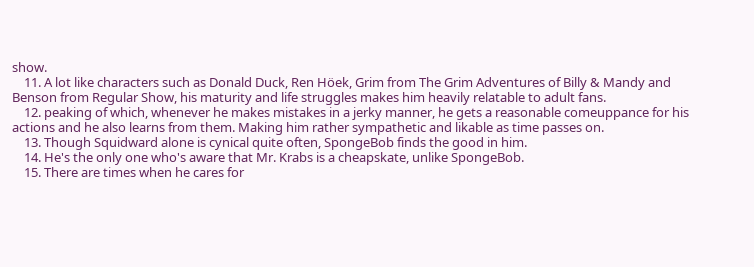show.
    11. A lot like characters such as Donald Duck, Ren Höek, Grim from The Grim Adventures of Billy & Mandy and Benson from Regular Show, his maturity and life struggles makes him heavily relatable to adult fans.
    12. peaking of which, whenever he makes mistakes in a jerky manner, he gets a reasonable comeuppance for his actions and he also learns from them. Making him rather sympathetic and likable as time passes on.
    13. Though Squidward alone is cynical quite often, SpongeBob finds the good in him.
    14. He's the only one who's aware that Mr. Krabs is a cheapskate, unlike SpongeBob.
    15. There are times when he cares for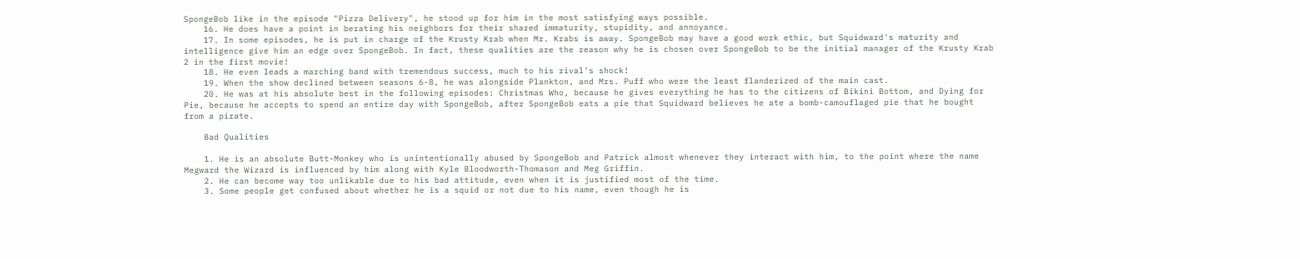SpongeBob like in the episode "Pizza Delivery", he stood up for him in the most satisfying ways possible.
    16. He does have a point in berating his neighbors for their shared immaturity, stupidity, and annoyance.
    17. In some episodes, he is put in charge of the Krusty Krab when Mr. Krabs is away. SpongeBob may have a good work ethic, but Squidward's maturity and intelligence give him an edge over SpongeBob. In fact, these qualities are the reason why he is chosen over SpongeBob to be the initial manager of the Krusty Krab 2 in the first movie!
    18. He even leads a marching band with tremendous success, much to his rival's shock!
    19. When the show declined between seasons 6-8, he was alongside Plankton, and Mrs. Puff who were the least flanderized of the main cast.
    20. He was at his absolute best in the following episodes: Christmas Who, because he gives everything he has to the citizens of Bikini Bottom, and Dying for Pie, because he accepts to spend an entire day with SpongeBob, after SpongeBob eats a pie that Squidward believes he ate a bomb-camouflaged pie that he bought from a pirate.

    Bad Qualities

    1. He is an absolute Butt-Monkey who is unintentionally abused by SpongeBob and Patrick almost whenever they interact with him, to the point where the name Megward the Wizard is influenced by him along with Kyle Bloodworth-Thomason and Meg Griffin.
    2. He can become way too unlikable due to his bad attitude, even when it is justified most of the time.
    3. Some people get confused about whether he is a squid or not due to his name, even though he is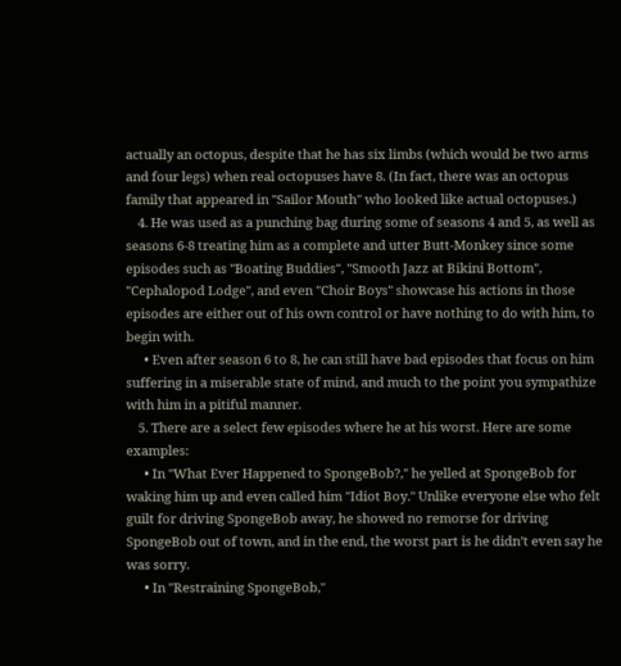actually an octopus, despite that he has six limbs (which would be two arms and four legs) when real octopuses have 8. (In fact, there was an octopus family that appeared in "Sailor Mouth" who looked like actual octopuses.)
    4. He was used as a punching bag during some of seasons 4 and 5, as well as seasons 6-8 treating him as a complete and utter Butt-Monkey since some episodes such as "Boating Buddies", "Smooth Jazz at Bikini Bottom", "Cephalopod Lodge", and even "Choir Boys" showcase his actions in those episodes are either out of his own control or have nothing to do with him, to begin with.
      • Even after season 6 to 8, he can still have bad episodes that focus on him suffering in a miserable state of mind, and much to the point you sympathize with him in a pitiful manner.
    5. There are a select few episodes where he at his worst. Here are some examples:
      • In "What Ever Happened to SpongeBob?," he yelled at SpongeBob for waking him up and even called him "Idiot Boy." Unlike everyone else who felt guilt for driving SpongeBob away, he showed no remorse for driving SpongeBob out of town, and in the end, the worst part is he didn’t even say he was sorry.
      • In "Restraining SpongeBob,"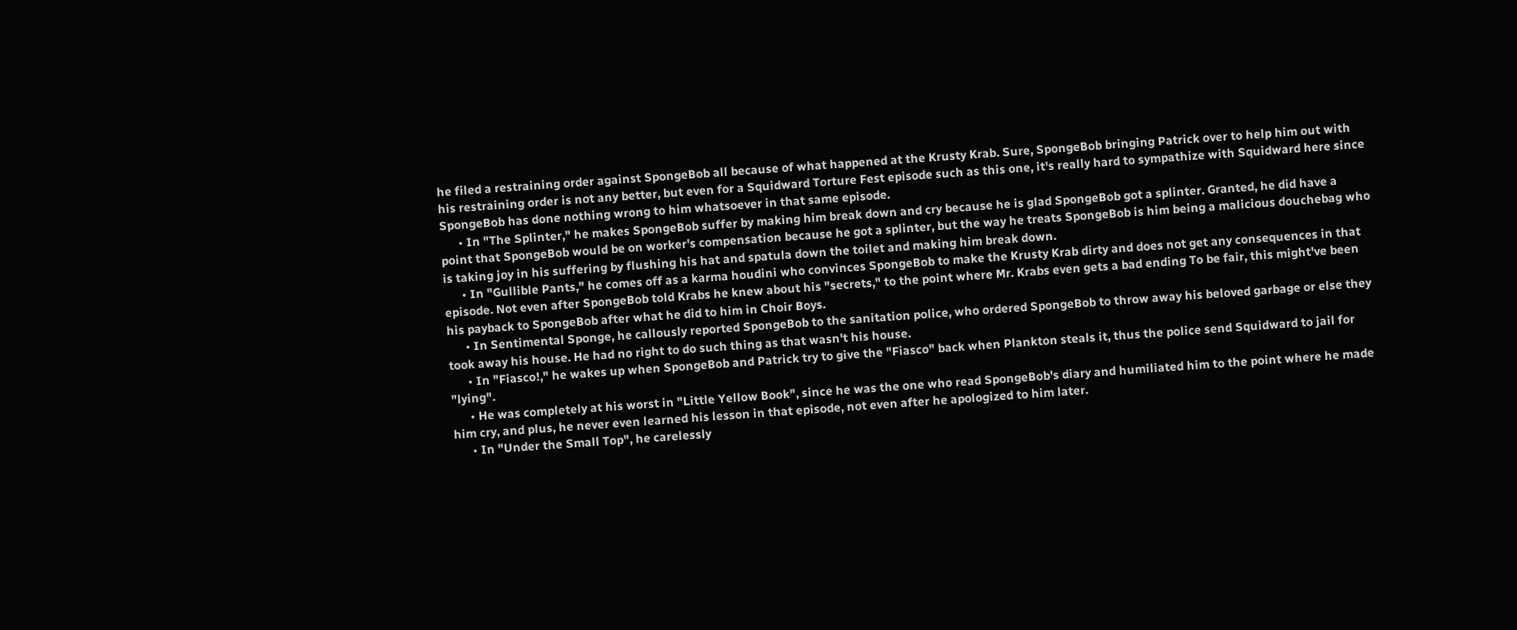he filed a restraining order against SpongeBob all because of what happened at the Krusty Krab. Sure, SpongeBob bringing Patrick over to help him out with his restraining order is not any better, but even for a Squidward Torture Fest episode such as this one, it's really hard to sympathize with Squidward here since SpongeBob has done nothing wrong to him whatsoever in that same episode.
      • In "The Splinter," he makes SpongeBob suffer by making him break down and cry because he is glad SpongeBob got a splinter. Granted, he did have a point that SpongeBob would be on worker's compensation because he got a splinter, but the way he treats SpongeBob is him being a malicious douchebag who is taking joy in his suffering by flushing his hat and spatula down the toilet and making him break down.
      • In "Gullible Pants," he comes off as a karma houdini who convinces SpongeBob to make the Krusty Krab dirty and does not get any consequences in that episode. Not even after SpongeBob told Krabs he knew about his "secrets," to the point where Mr. Krabs even gets a bad ending To be fair, this might've been his payback to SpongeBob after what he did to him in Choir Boys.
      • In Sentimental Sponge, he callously reported SpongeBob to the sanitation police, who ordered SpongeBob to throw away his beloved garbage or else they took away his house. He had no right to do such thing as that wasn't his house.
      • In "Fiasco!," he wakes up when SpongeBob and Patrick try to give the "Fiasco" back when Plankton steals it, thus the police send Squidward to jail for "lying".
      • He was completely at his worst in "Little Yellow Book", since he was the one who read SpongeBob's diary and humiliated him to the point where he made him cry, and plus, he never even learned his lesson in that episode, not even after he apologized to him later.
      • In "Under the Small Top", he carelessly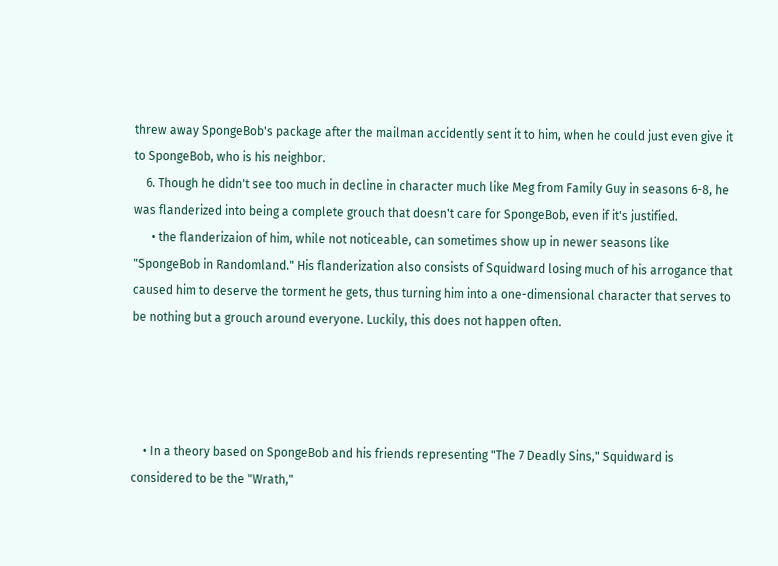threw away SpongeBob's package after the mailman accidently sent it to him, when he could just even give it to SpongeBob, who is his neighbor.
    6. Though he didn't see too much in decline in character much like Meg from Family Guy in seasons 6-8, he was flanderized into being a complete grouch that doesn't care for SpongeBob, even if it's justified.
      • the flanderizaion of him, while not noticeable, can sometimes show up in newer seasons like "SpongeBob in Randomland." His flanderization also consists of Squidward losing much of his arrogance that caused him to deserve the torment he gets, thus turning him into a one-dimensional character that serves to be nothing but a grouch around everyone. Luckily, this does not happen often.




    • In a theory based on SpongeBob and his friends representing "The 7 Deadly Sins," Squidward is considered to be the "Wrath,"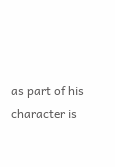as part of his character is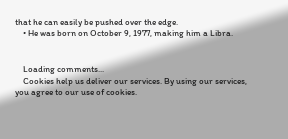that he can easily be pushed over the edge.
    • He was born on October 9, 1977, making him a Libra.


    Loading comments...
    Cookies help us deliver our services. By using our services, you agree to our use of cookies.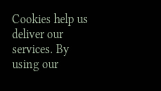Cookies help us deliver our services. By using our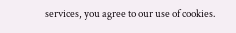services, you agree to our use of cookies.